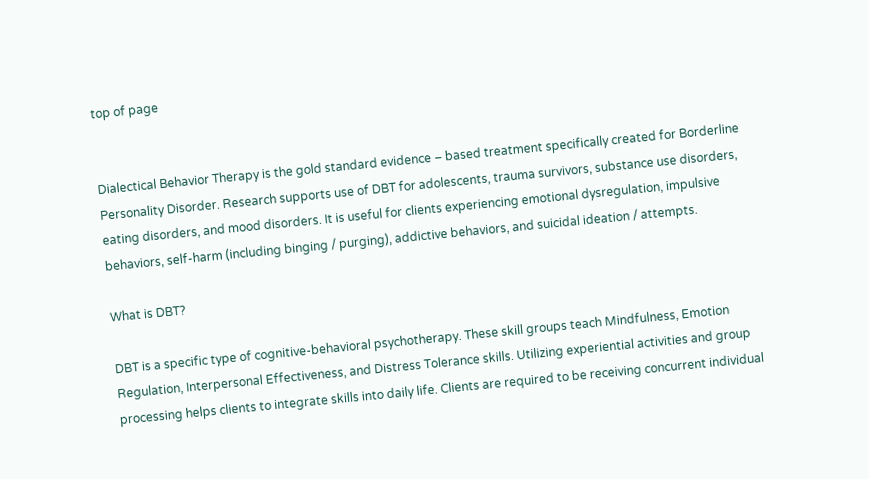top of page


Dialectical Behavior Therapy is the gold standard evidence – based treatment specifically created for Borderline Personality Disorder. Research supports use of DBT for adolescents, trauma survivors, substance use disorders, eating disorders, and mood disorders. It is useful for clients experiencing emotional dysregulation, impulsive behaviors, self-harm (including binging / purging), addictive behaviors, and suicidal ideation / attempts.

What is DBT?

DBT is a specific type of cognitive-behavioral psychotherapy. These skill groups teach Mindfulness, Emotion Regulation, Interpersonal Effectiveness, and Distress Tolerance skills. Utilizing experiential activities and group processing helps clients to integrate skills into daily life. Clients are required to be receiving concurrent individual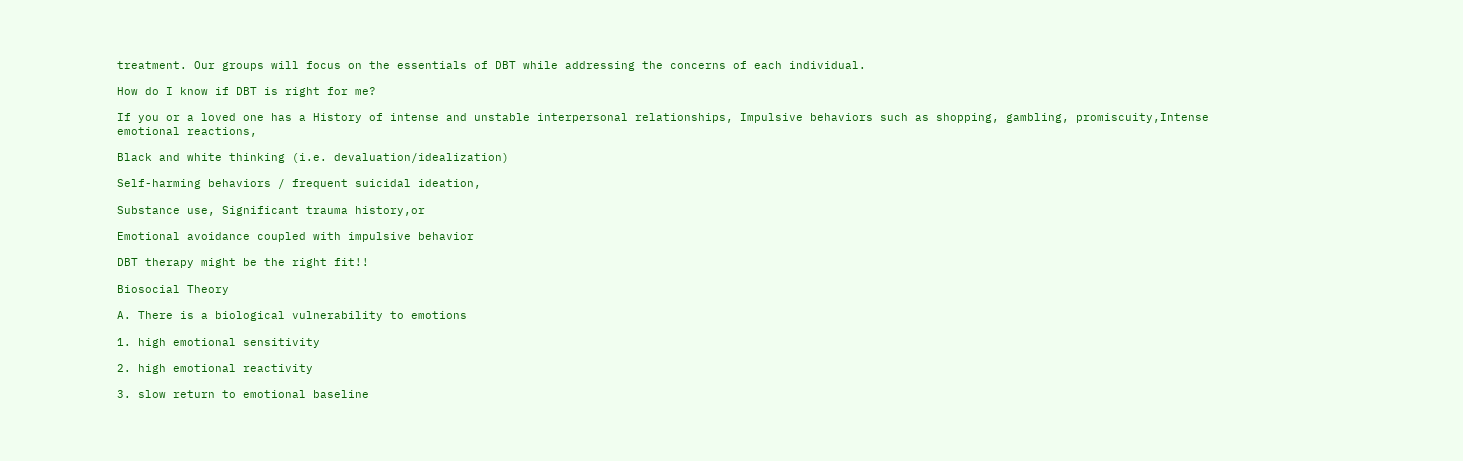treatment. Our groups will focus on the essentials of DBT while addressing the concerns of each individual.

How do I know if DBT is right for me?

If you or a loved one has a History of intense and unstable interpersonal relationships, Impulsive behaviors such as shopping, gambling, promiscuity,Intense emotional reactions,

Black and white thinking (i.e. devaluation/idealization)

Self-harming behaviors / frequent suicidal ideation,

Substance use, Significant trauma history,or

Emotional avoidance coupled with impulsive behavior

DBT therapy might be the right fit!!

Biosocial Theory

A. There is a biological vulnerability to emotions

1. high emotional sensitivity

2. high emotional reactivity

3. slow return to emotional baseline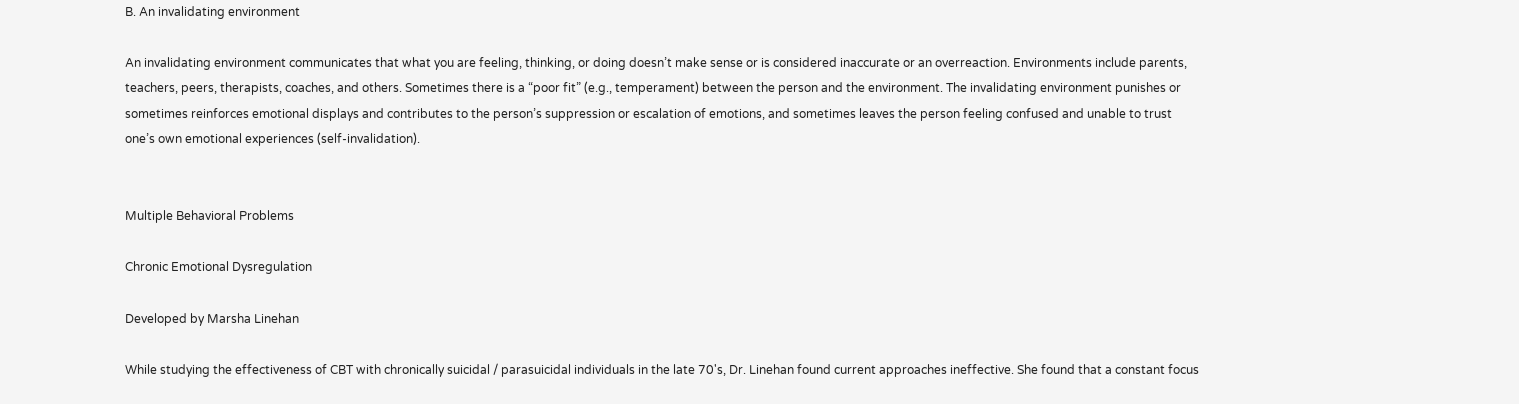B. An invalidating environment

An invalidating environment communicates that what you are feeling, thinking, or doing doesn’t make sense or is considered inaccurate or an overreaction. Environments include parents, teachers, peers, therapists, coaches, and others. Sometimes there is a “poor fit” (e.g., temperament) between the person and the environment. The invalidating environment punishes or sometimes reinforces emotional displays and contributes to the person’s suppression or escalation of emotions, and sometimes leaves the person feeling confused and unable to trust one’s own emotional experiences (self-invalidation).


Multiple Behavioral Problems

Chronic Emotional Dysregulation

Developed by Marsha Linehan

While studying the effectiveness of CBT with chronically suicidal / parasuicidal individuals in the late 70's, Dr. Linehan found current approaches ineffective. She found that a constant focus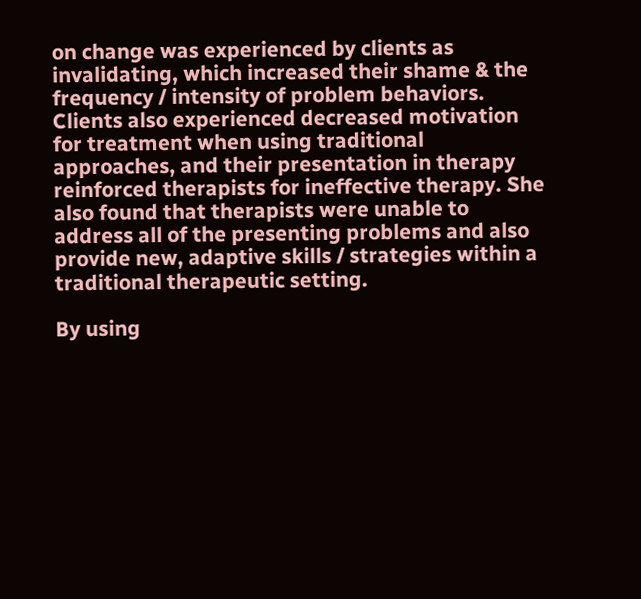on change was experienced by clients as invalidating, which increased their shame & the frequency / intensity of problem behaviors. Clients also experienced decreased motivation for treatment when using traditional approaches, and their presentation in therapy reinforced therapists for ineffective therapy. She also found that therapists were unable to address all of the presenting problems and also provide new, adaptive skills / strategies within a traditional therapeutic setting.

By using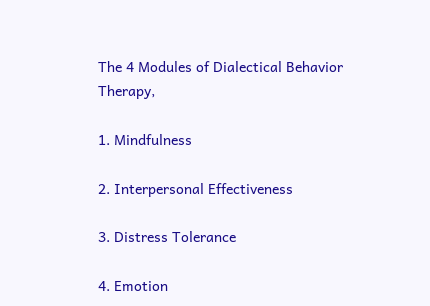The 4 Modules of Dialectical Behavior Therapy,

1. Mindfulness

2. Interpersonal Effectiveness

3. Distress Tolerance

4. Emotion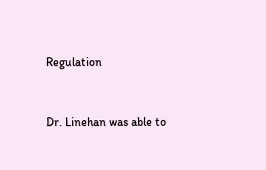Regulation


Dr. Linehan was able to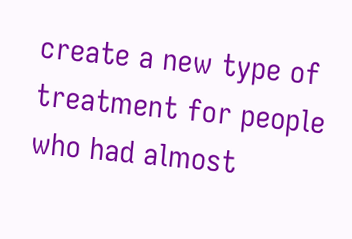create a new type of treatment for people who had almost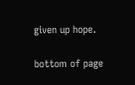given up hope.

bottom of page